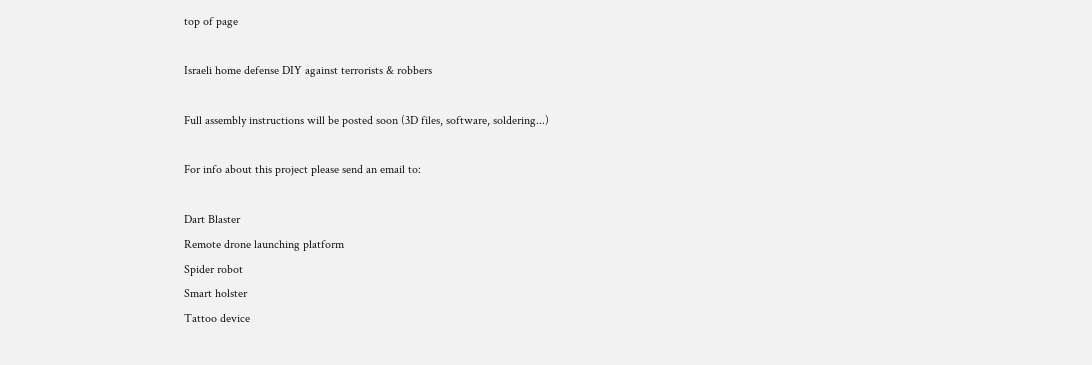top of page

Israeli home defense DIY against terrorists & robbers

Full assembly instructions will be posted soon (3D files, software, soldering...)

For info about this project please send an email to:

Dart Blaster
Remote drone launching platform
Spider robot
Smart holster
Tattoo device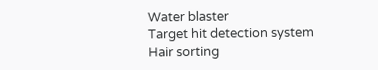Water blaster
Target hit detection system
Hair sorting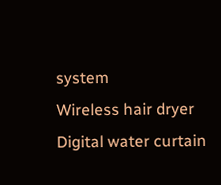system
Wireless hair dryer
Digital water curtain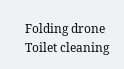Folding drone
Toilet cleaning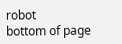robot
bottom of page